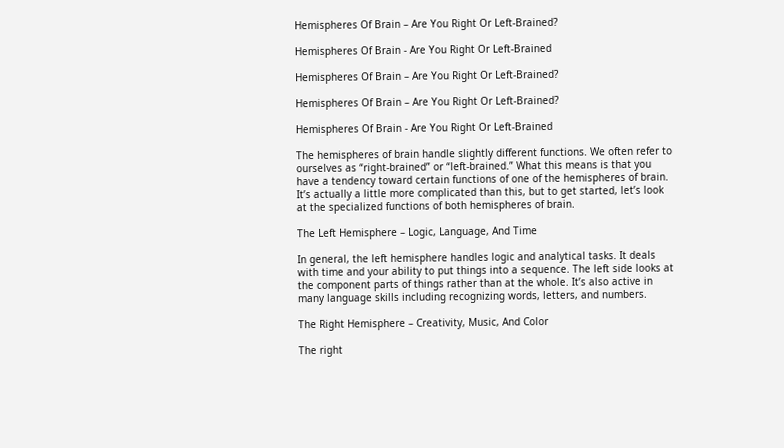Hemispheres Of Brain – Are You Right Or Left-Brained?

Hemispheres Of Brain - Are You Right Or Left-Brained

Hemispheres Of Brain – Are You Right Or Left-Brained?

Hemispheres Of Brain – Are You Right Or Left-Brained?

Hemispheres Of Brain - Are You Right Or Left-Brained

The hemispheres of brain handle slightly different functions. We often refer to ourselves as “right-brained” or “left-brained.” What this means is that you have a tendency toward certain functions of one of the hemispheres of brain. It’s actually a little more complicated than this, but to get started, let’s look at the specialized functions of both hemispheres of brain.

The Left Hemisphere – Logic, Language, And Time

In general, the left hemisphere handles logic and analytical tasks. It deals with time and your ability to put things into a sequence. The left side looks at the component parts of things rather than at the whole. It’s also active in many language skills including recognizing words, letters, and numbers.

The Right Hemisphere – Creativity, Music, And Color

The right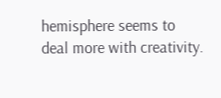hemisphere seems to deal more with creativity.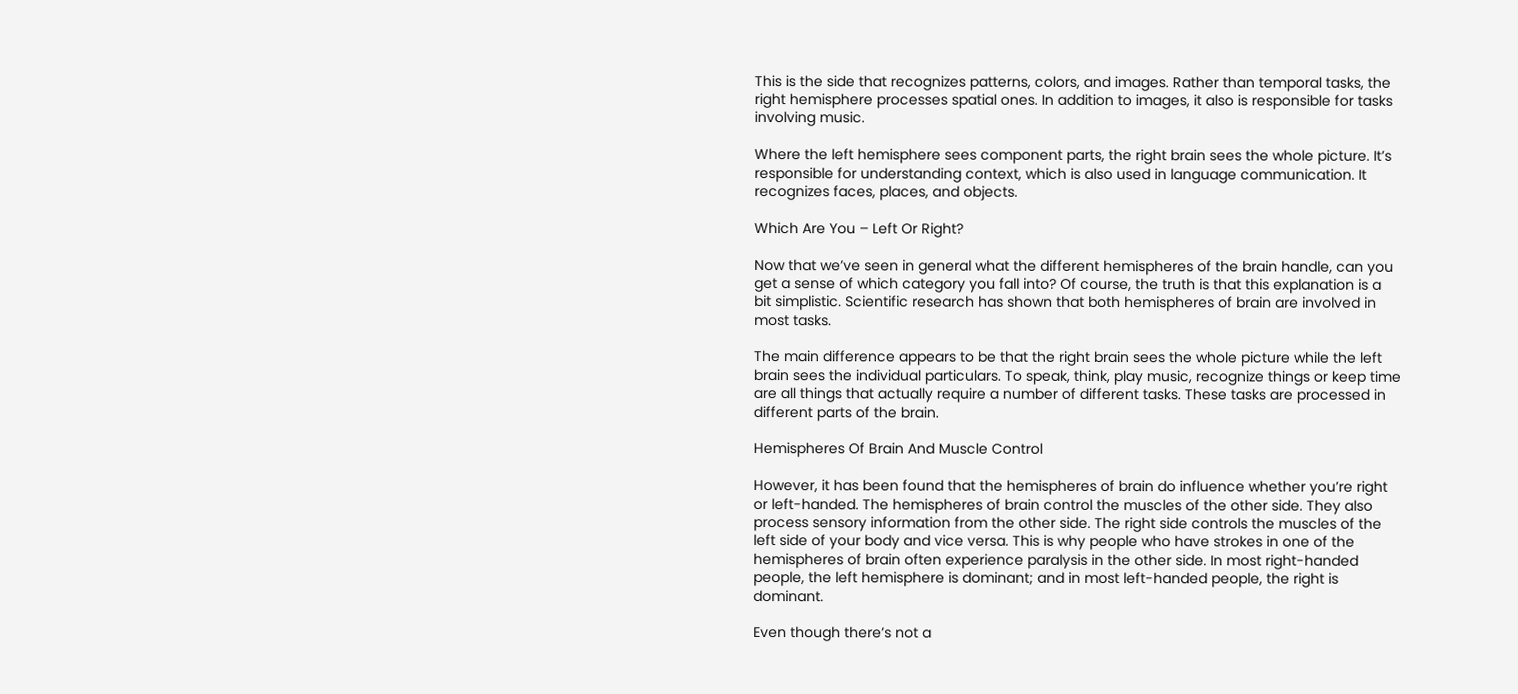This is the side that recognizes patterns, colors, and images. Rather than temporal tasks, the right hemisphere processes spatial ones. In addition to images, it also is responsible for tasks involving music.

Where the left hemisphere sees component parts, the right brain sees the whole picture. It’s responsible for understanding context, which is also used in language communication. It recognizes faces, places, and objects.

Which Are You – Left Or Right?

Now that we’ve seen in general what the different hemispheres of the brain handle, can you get a sense of which category you fall into? Of course, the truth is that this explanation is a bit simplistic. Scientific research has shown that both hemispheres of brain are involved in most tasks.

The main difference appears to be that the right brain sees the whole picture while the left brain sees the individual particulars. To speak, think, play music, recognize things or keep time are all things that actually require a number of different tasks. These tasks are processed in different parts of the brain.

Hemispheres Of Brain And Muscle Control

However, it has been found that the hemispheres of brain do influence whether you’re right or left-handed. The hemispheres of brain control the muscles of the other side. They also process sensory information from the other side. The right side controls the muscles of the left side of your body and vice versa. This is why people who have strokes in one of the hemispheres of brain often experience paralysis in the other side. In most right-handed people, the left hemisphere is dominant; and in most left-handed people, the right is dominant.

Even though there’s not a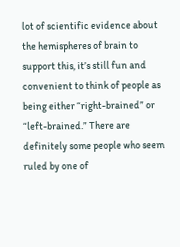lot of scientific evidence about the hemispheres of brain to support this, it’s still fun and convenient to think of people as being either “right-brained” or “left-brained.” There are definitely some people who seem ruled by one of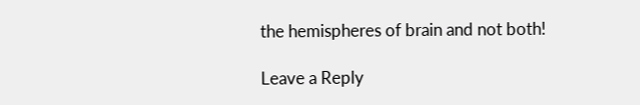the hemispheres of brain and not both!

Leave a Reply